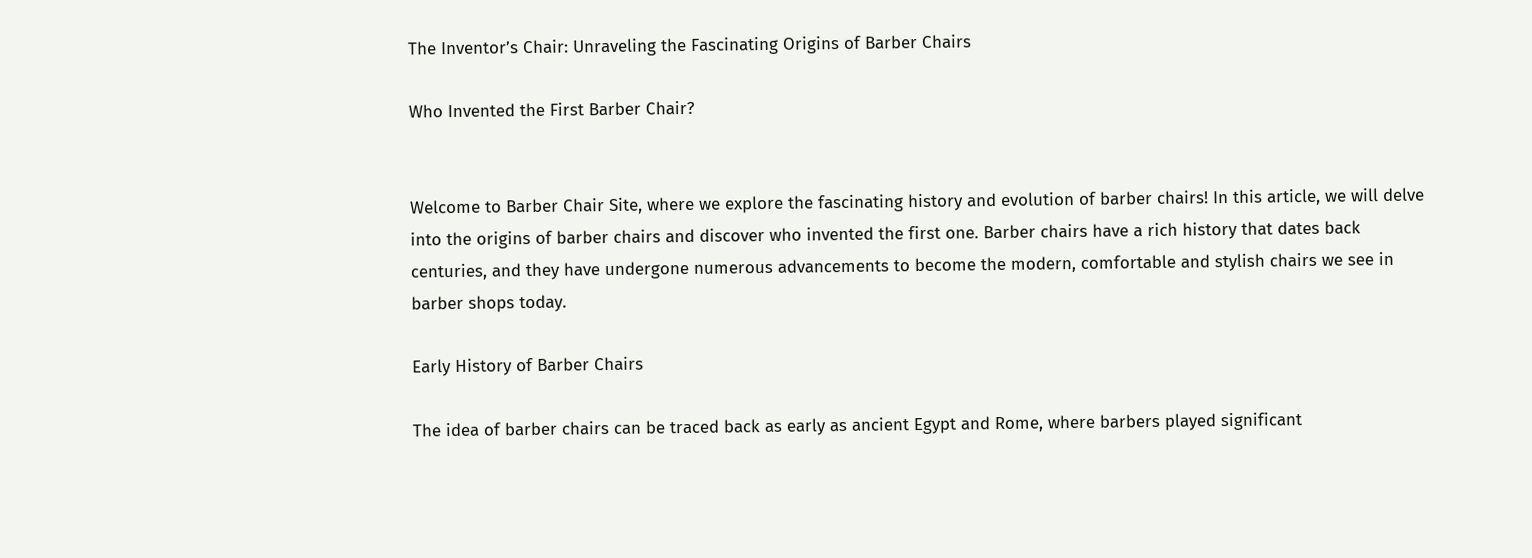The Inventor’s Chair: Unraveling the Fascinating Origins of Barber Chairs

Who Invented the First Barber Chair?


Welcome to Barber Chair Site, where we explore the fascinating history and evolution of barber chairs! In this article, we will delve into the origins of barber chairs and discover who invented the first one. Barber chairs have a rich history that dates back centuries, and they have undergone numerous advancements to become the modern, comfortable and stylish chairs we see in barber shops today.

Early History of Barber Chairs

The idea of barber chairs can be traced back as early as ancient Egypt and Rome, where barbers played significant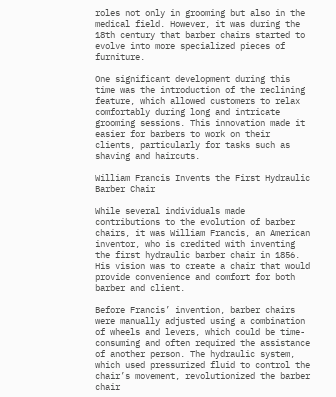roles not only in grooming but also in the medical field. However, it was during the 18th century that barber chairs started to evolve into more specialized pieces of furniture.

One significant development during this time was the introduction of the reclining feature, which allowed customers to relax comfortably during long and intricate grooming sessions. This innovation made it easier for barbers to work on their clients, particularly for tasks such as shaving and haircuts.

William Francis Invents the First Hydraulic Barber Chair

While several individuals made contributions to the evolution of barber chairs, it was William Francis, an American inventor, who is credited with inventing the first hydraulic barber chair in 1856. His vision was to create a chair that would provide convenience and comfort for both barber and client.

Before Francis’ invention, barber chairs were manually adjusted using a combination of wheels and levers, which could be time-consuming and often required the assistance of another person. The hydraulic system, which used pressurized fluid to control the chair’s movement, revolutionized the barber chair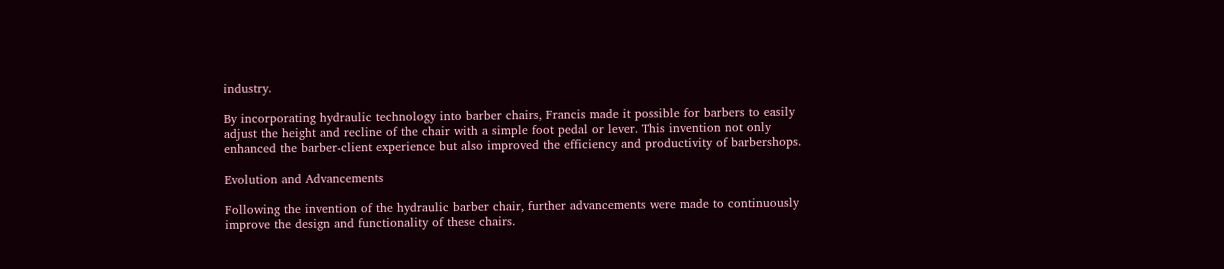industry.

By incorporating hydraulic technology into barber chairs, Francis made it possible for barbers to easily adjust the height and recline of the chair with a simple foot pedal or lever. This invention not only enhanced the barber-client experience but also improved the efficiency and productivity of barbershops.

Evolution and Advancements

Following the invention of the hydraulic barber chair, further advancements were made to continuously improve the design and functionality of these chairs.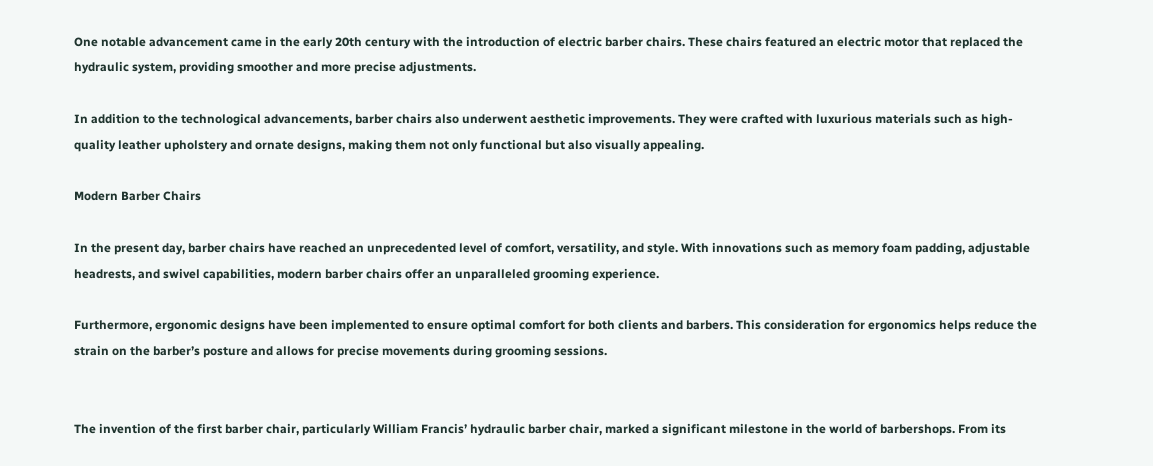One notable advancement came in the early 20th century with the introduction of electric barber chairs. These chairs featured an electric motor that replaced the hydraulic system, providing smoother and more precise adjustments.

In addition to the technological advancements, barber chairs also underwent aesthetic improvements. They were crafted with luxurious materials such as high-quality leather upholstery and ornate designs, making them not only functional but also visually appealing.

Modern Barber Chairs

In the present day, barber chairs have reached an unprecedented level of comfort, versatility, and style. With innovations such as memory foam padding, adjustable headrests, and swivel capabilities, modern barber chairs offer an unparalleled grooming experience.

Furthermore, ergonomic designs have been implemented to ensure optimal comfort for both clients and barbers. This consideration for ergonomics helps reduce the strain on the barber’s posture and allows for precise movements during grooming sessions.


The invention of the first barber chair, particularly William Francis’ hydraulic barber chair, marked a significant milestone in the world of barbershops. From its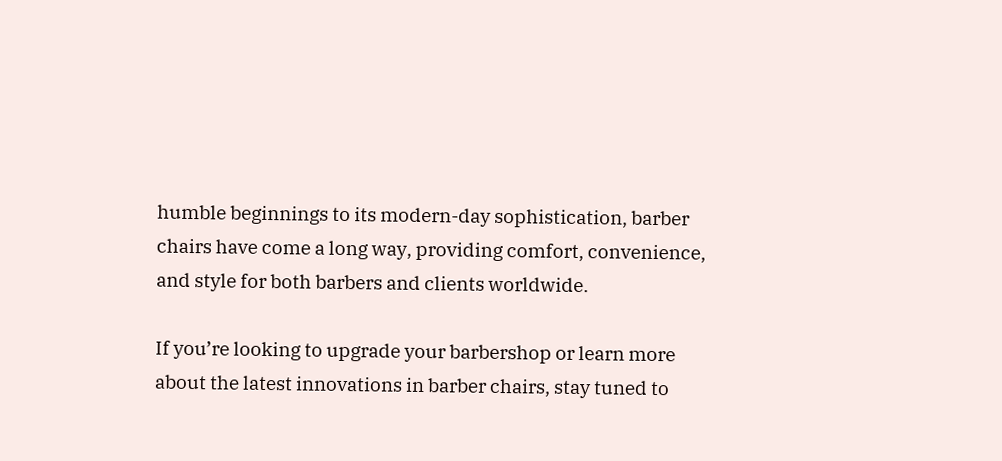humble beginnings to its modern-day sophistication, barber chairs have come a long way, providing comfort, convenience, and style for both barbers and clients worldwide.

If you’re looking to upgrade your barbershop or learn more about the latest innovations in barber chairs, stay tuned to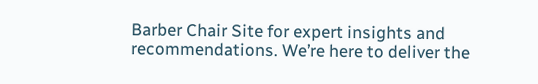Barber Chair Site for expert insights and recommendations. We’re here to deliver the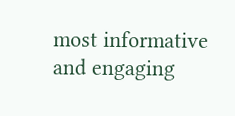most informative and engaging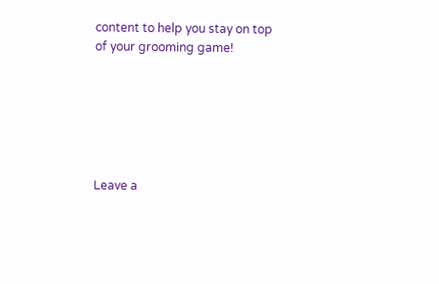content to help you stay on top of your grooming game!






Leave a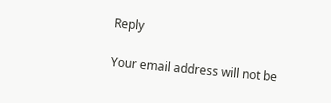Reply

Your email address will not be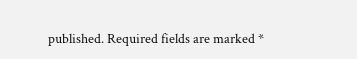published. Required fields are marked *